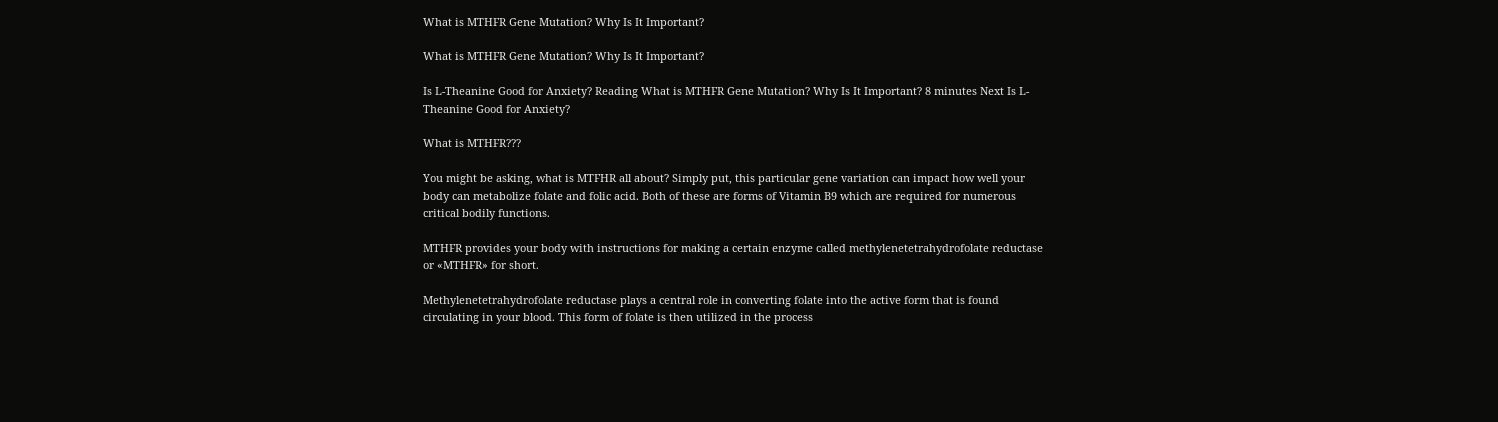What is MTHFR Gene Mutation? Why Is It Important?

What is MTHFR Gene Mutation? Why Is It Important?

Is L-Theanine Good for Anxiety? Reading What is MTHFR Gene Mutation? Why Is It Important? 8 minutes Next Is L-Theanine Good for Anxiety?

What is MTHFR???

You might be asking, what is MTFHR all about? Simply put, this particular gene variation can impact how well your body can metabolize folate and folic acid. Both of these are forms of Vitamin B9 which are required for numerous critical bodily functions.

MTHFR provides your body with instructions for making a certain enzyme called methylenetetrahydrofolate reductase or «MTHFR» for short.

Methylenetetrahydrofolate reductase plays a central role in converting folate into the active form that is found circulating in your blood. This form of folate is then utilized in the process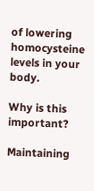of lowering homocysteine levels in your body.

Why is this important?

Maintaining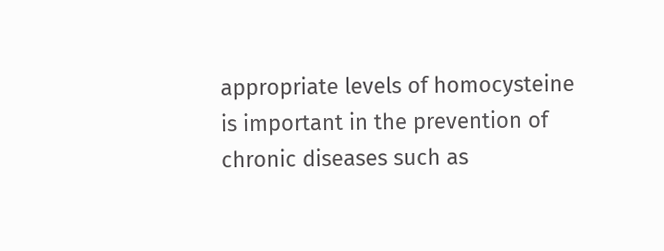appropriate levels of homocysteine is important in the prevention of chronic diseases such as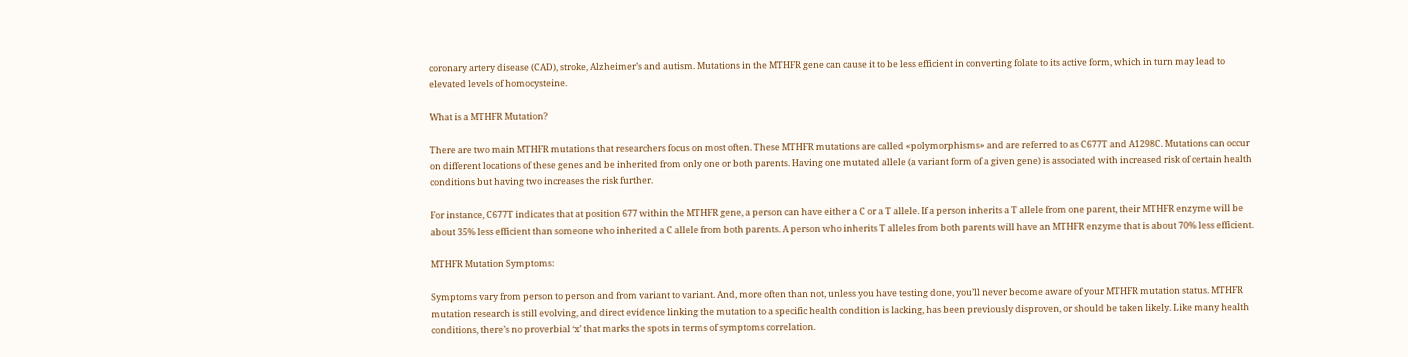coronary artery disease (CAD), stroke, Alzheimer’s and autism. Mutations in the MTHFR gene can cause it to be less efficient in converting folate to its active form, which in turn may lead to elevated levels of homocysteine.

What is a MTHFR Mutation?

There are two main MTHFR mutations that researchers focus on most often. These MTHFR mutations are called «polymorphisms» and are referred to as C677T and A1298C. Mutations can occur on different locations of these genes and be inherited from only one or both parents. Having one mutated allele (a variant form of a given gene) is associated with increased risk of certain health conditions but having two increases the risk further.

For instance, C677T indicates that at position 677 within the MTHFR gene, a person can have either a C or a T allele. If a person inherits a T allele from one parent, their MTHFR enzyme will be about 35% less efficient than someone who inherited a C allele from both parents. A person who inherits T alleles from both parents will have an MTHFR enzyme that is about 70% less efficient.

MTHFR Mutation Symptoms:

Symptoms vary from person to person and from variant to variant. And, more often than not, unless you have testing done, you’ll never become aware of your MTHFR mutation status. MTHFR mutation research is still evolving, and direct evidence linking the mutation to a specific health condition is lacking, has been previously disproven, or should be taken likely. Like many health conditions, there’s no proverbial ‘x’ that marks the spots in terms of symptoms correlation.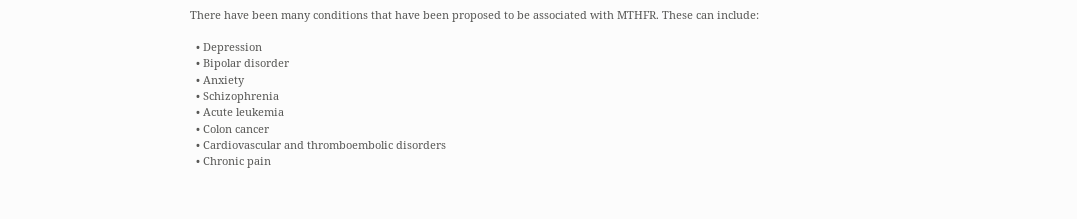There have been many conditions that have been proposed to be associated with MTHFR. These can include:

  • Depression
  • Bipolar disorder
  • Anxiety
  • Schizophrenia
  • Acute leukemia
  • Colon cancer
  • Cardiovascular and thromboembolic disorders
  • Chronic pain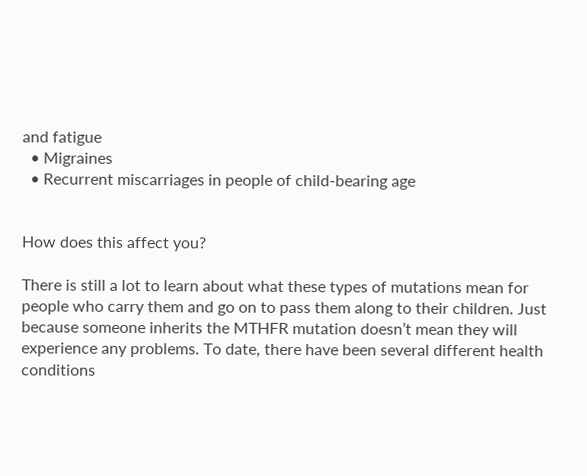and fatigue
  • Migraines
  • Recurrent miscarriages in people of child-bearing age


How does this affect you?

There is still a lot to learn about what these types of mutations mean for people who carry them and go on to pass them along to their children. Just because someone inherits the MTHFR mutation doesn’t mean they will experience any problems. To date, there have been several different health conditions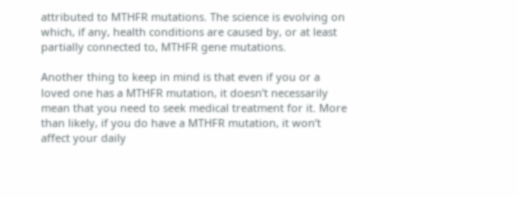attributed to MTHFR mutations. The science is evolving on which, if any, health conditions are caused by, or at least partially connected to, MTHFR gene mutations.

Another thing to keep in mind is that even if you or a loved one has a MTHFR mutation, it doesn’t necessarily mean that you need to seek medical treatment for it. More than likely, if you do have a MTHFR mutation, it won’t affect your daily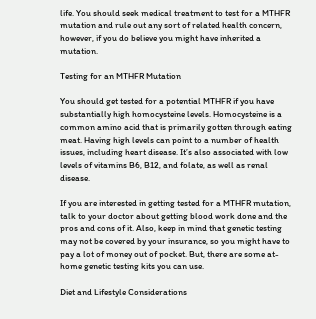life. You should seek medical treatment to test for a MTHFR mutation and rule out any sort of related health concern, however, if you do believe you might have inherited a mutation.

Testing for an MTHFR Mutation

You should get tested for a potential MTHFR if you have substantially high homocysteine levels. Homocysteine is a common amino acid that is primarily gotten through eating meat. Having high levels can point to a number of health issues, including heart disease. It’s also associated with low levels of vitamins B6, B12, and folate, as well as renal disease.

If you are interested in getting tested for a MTHFR mutation, talk to your doctor about getting blood work done and the pros and cons of it. Also, keep in mind that genetic testing may not be covered by your insurance, so you might have to pay a lot of money out of pocket. But, there are some at-home genetic testing kits you can use.

Diet and Lifestyle Considerations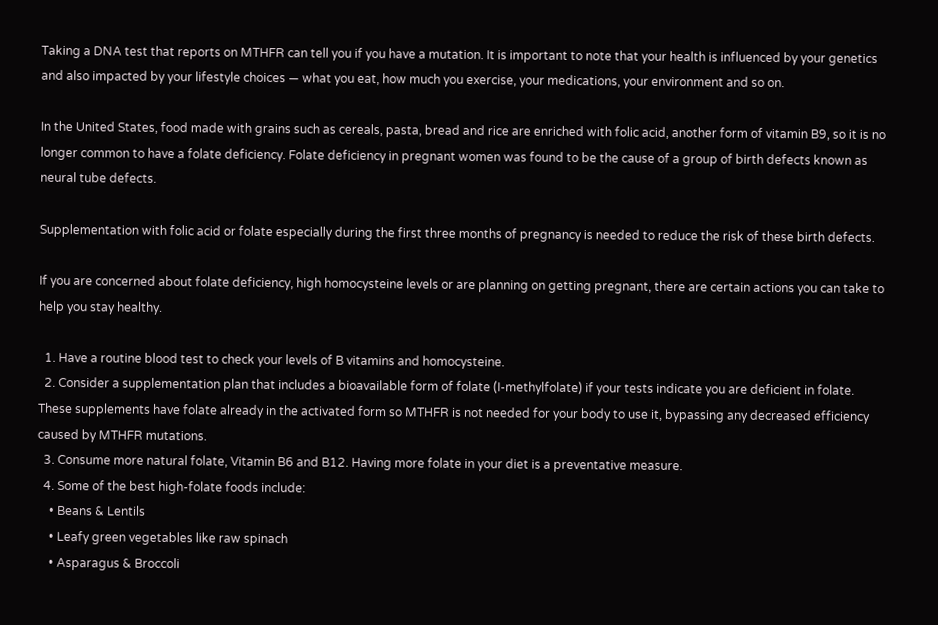Taking a DNA test that reports on MTHFR can tell you if you have a mutation. It is important to note that your health is influenced by your genetics and also impacted by your lifestyle choices — what you eat, how much you exercise, your medications, your environment and so on.

In the United States, food made with grains such as cereals, pasta, bread and rice are enriched with folic acid, another form of vitamin B9, so it is no longer common to have a folate deficiency. Folate deficiency in pregnant women was found to be the cause of a group of birth defects known as neural tube defects.

Supplementation with folic acid or folate especially during the first three months of pregnancy is needed to reduce the risk of these birth defects.

If you are concerned about folate deficiency, high homocysteine levels or are planning on getting pregnant, there are certain actions you can take to help you stay healthy.

  1. Have a routine blood test to check your levels of B vitamins and homocysteine.
  2. Consider a supplementation plan that includes a bioavailable form of folate (I-methylfolate) if your tests indicate you are deficient in folate. These supplements have folate already in the activated form so MTHFR is not needed for your body to use it, bypassing any decreased efficiency caused by MTHFR mutations.
  3. Consume more natural folate, Vitamin B6 and B12. Having more folate in your diet is a preventative measure.
  4. Some of the best high-folate foods include:
    • Beans & Lentils
    • Leafy green vegetables like raw spinach
    • Asparagus & Broccoli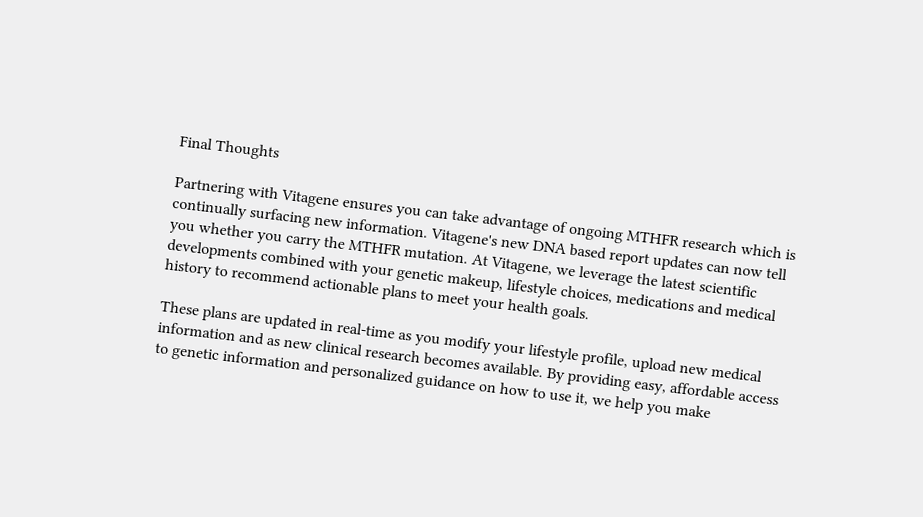Final Thoughts

Partnering with Vitagene ensures you can take advantage of ongoing MTHFR research which is continually surfacing new information. Vitagene's new DNA based report updates can now tell you whether you carry the MTHFR mutation. At Vitagene, we leverage the latest scientific developments combined with your genetic makeup, lifestyle choices, medications and medical history to recommend actionable plans to meet your health goals.

These plans are updated in real-time as you modify your lifestyle profile, upload new medical information and as new clinical research becomes available. By providing easy, affordable access to genetic information and personalized guidance on how to use it, we help you make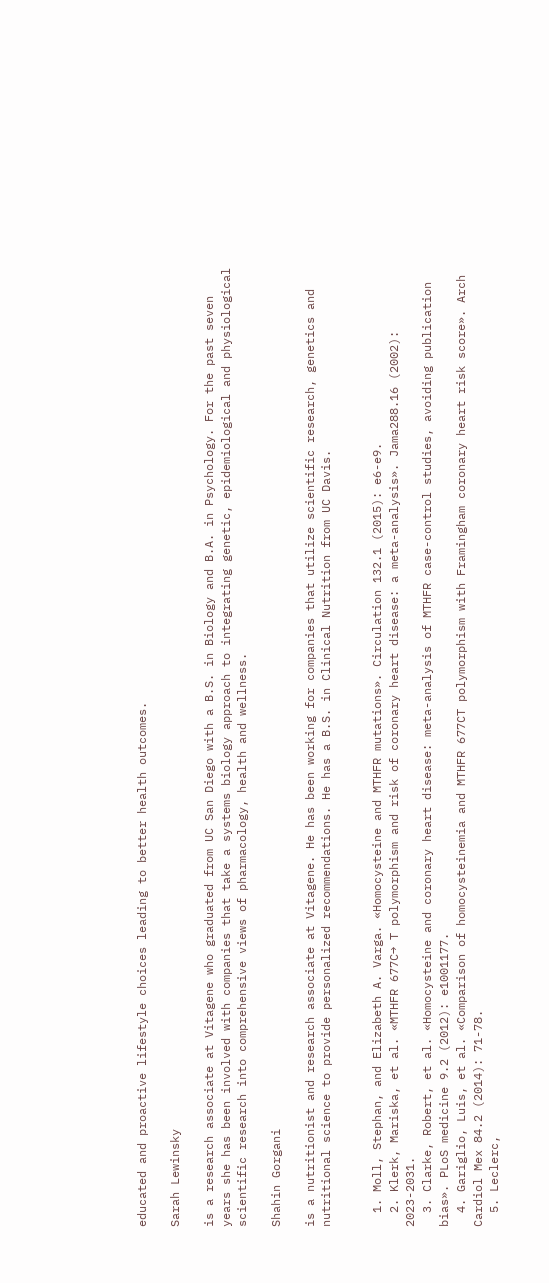educated and proactive lifestyle choices leading to better health outcomes.

Sarah Lewinsky

is a research associate at Vitagene who graduated from UC San Diego with a B.S. in Biology and B.A. in Psychology. For the past seven years she has been involved with companies that take a systems biology approach to integrating genetic, epidemiological and physiological scientific research into comprehensive views of pharmacology, health and wellness.

Shahin Gorgani

is a nutritionist and research associate at Vitagene. He has been working for companies that utilize scientific research, genetics and nutritional science to provide personalized recommendations. He has a B.S. in Clinical Nutrition from UC Davis.


  1. Moll, Stephan, and Elizabeth A. Varga. «Homocysteine and MTHFR mutations». Circulation 132.1 (2015): e6-e9.
  2. Klerk, Mariska, et al. «MTHFR 677C→ T polymorphism and risk of coronary heart disease: a meta-analysis». Jama288.16 (2002): 2023-2031.
  3. Clarke, Robert, et al. «Homocysteine and coronary heart disease: meta-analysis of MTHFR case-control studies, avoiding publication bias». PLoS medicine 9.2 (2012): e1001177.
  4. Gariglio, Luis, et al. «Comparison of homocysteinemia and MTHFR 677CT polymorphism with Framingham coronary heart risk score». Arch Cardiol Mex 84.2 (2014): 71-78.
  5. Leclerc,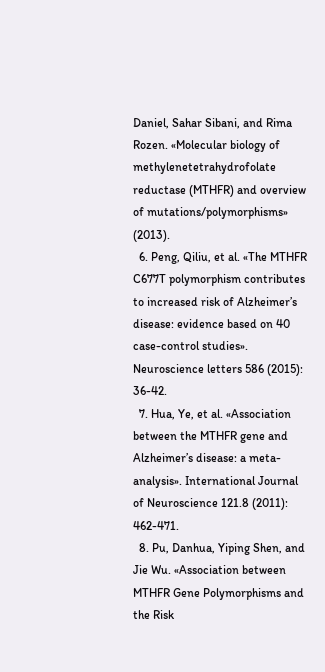Daniel, Sahar Sibani, and Rima Rozen. «Molecular biology of methylenetetrahydrofolate reductase (MTHFR) and overview of mutations/polymorphisms» (2013).
  6. Peng, Qiliu, et al. «The MTHFR C677T polymorphism contributes to increased risk of Alzheimer’s disease: evidence based on 40 case-control studies». Neuroscience letters 586 (2015): 36-42.
  7. Hua, Ye, et al. «Association between the MTHFR gene and Alzheimer’s disease: a meta-analysis». International Journal of Neuroscience 121.8 (2011): 462-471.
  8. Pu, Danhua, Yiping Shen, and Jie Wu. «Association between MTHFR Gene Polymorphisms and the Risk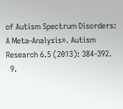of Autism Spectrum Disorders: A Meta‐Analysis». Autism Research 6.5 (2013): 384-392.
  9.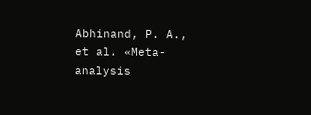Abhinand, P. A., et al. «Meta-analysis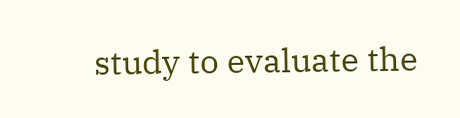study to evaluate the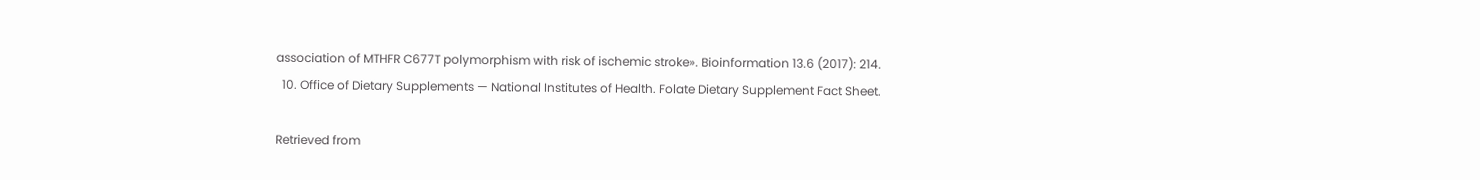association of MTHFR C677T polymorphism with risk of ischemic stroke». Bioinformation 13.6 (2017): 214.
  10. Office of Dietary Supplements — National Institutes of Health. Folate Dietary Supplement Fact Sheet.

Retrieved from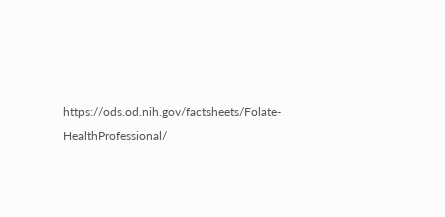https://ods.od.nih.gov/factsheets/Folate-HealthProfessional/